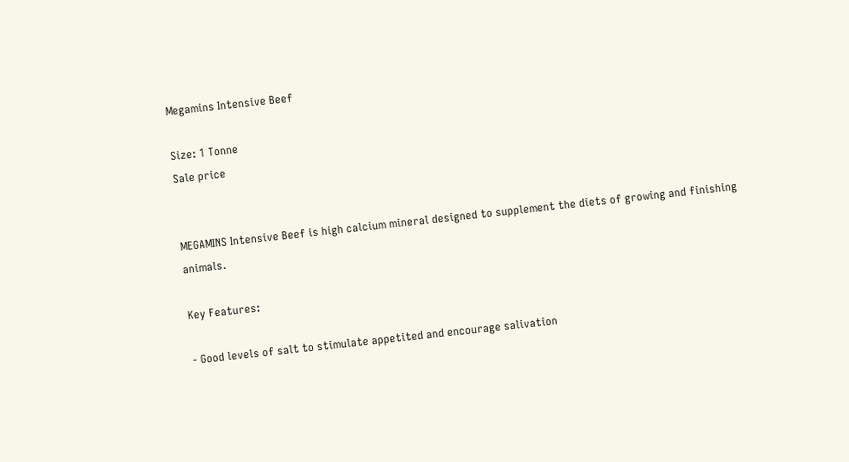Megamins Intensive Beef

Size: 1 Tonne
Sale price


MEGAMINS Intensive Beef is high calcium mineral designed to supplement the diets of growing and finishing animals.

Key Features:

- Good levels of salt to stimulate appetited and encourage salivation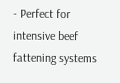- Perfect for intensive beef fattening systems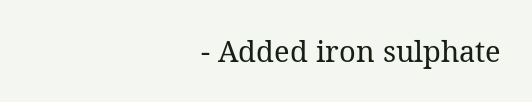- Added iron sulphate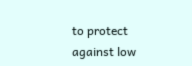to protect against low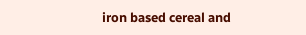iron based cereal and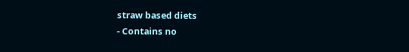straw based diets
- Contains no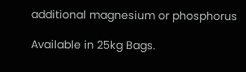additional magnesium or phosphorus

Available in 25kg Bags.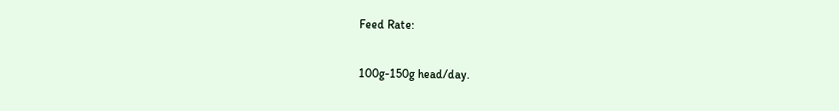Feed Rate:

100g-150g head/day.